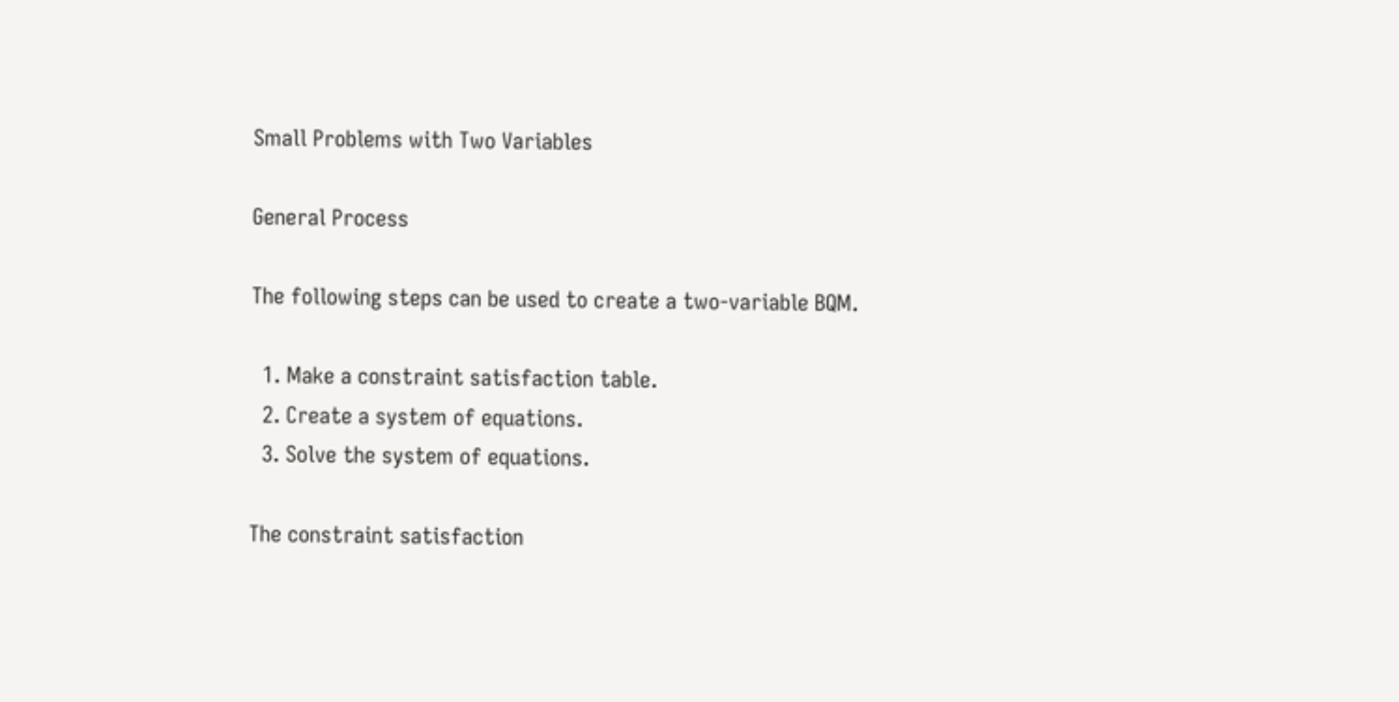Small Problems with Two Variables

General Process

The following steps can be used to create a two-variable BQM.

  1. Make a constraint satisfaction table.
  2. Create a system of equations.
  3. Solve the system of equations.

The constraint satisfaction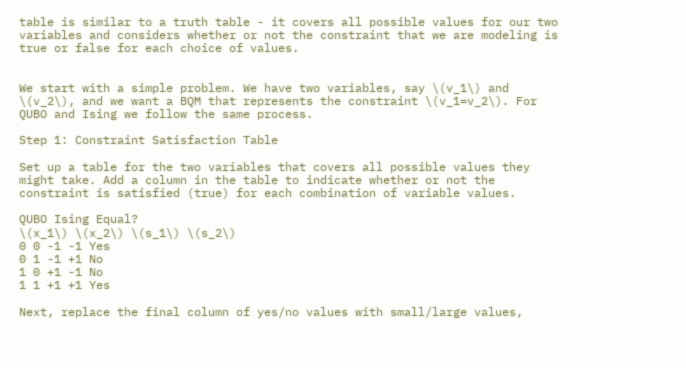table is similar to a truth table - it covers all possible values for our two variables and considers whether or not the constraint that we are modeling is true or false for each choice of values.


We start with a simple problem. We have two variables, say \(v_1\) and \(v_2\), and we want a BQM that represents the constraint \(v_1=v_2\). For QUBO and Ising we follow the same process.

Step 1: Constraint Satisfaction Table

Set up a table for the two variables that covers all possible values they might take. Add a column in the table to indicate whether or not the constraint is satisfied (true) for each combination of variable values.

QUBO Ising Equal?
\(x_1\) \(x_2\) \(s_1\) \(s_2\)
0 0 -1 -1 Yes
0 1 -1 +1 No
1 0 +1 -1 No
1 1 +1 +1 Yes

Next, replace the final column of yes/no values with small/large values,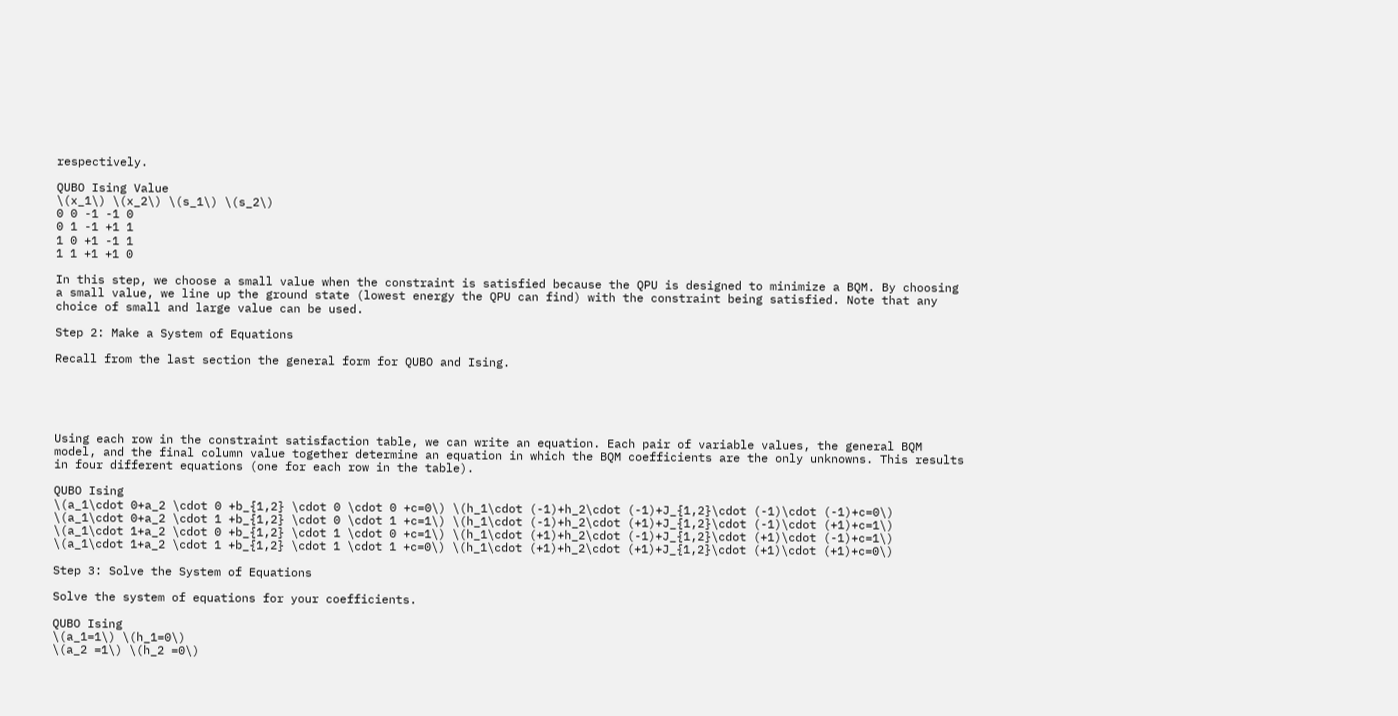respectively.

QUBO Ising Value
\(x_1\) \(x_2\) \(s_1\) \(s_2\)
0 0 -1 -1 0
0 1 -1 +1 1
1 0 +1 -1 1
1 1 +1 +1 0

In this step, we choose a small value when the constraint is satisfied because the QPU is designed to minimize a BQM. By choosing a small value, we line up the ground state (lowest energy the QPU can find) with the constraint being satisfied. Note that any choice of small and large value can be used.

Step 2: Make a System of Equations

Recall from the last section the general form for QUBO and Ising.





Using each row in the constraint satisfaction table, we can write an equation. Each pair of variable values, the general BQM model, and the final column value together determine an equation in which the BQM coefficients are the only unknowns. This results in four different equations (one for each row in the table).

QUBO Ising
\(a_1\cdot 0+a_2 \cdot 0 +b_{1,2} \cdot 0 \cdot 0 +c=0\) \(h_1\cdot (-1)+h_2\cdot (-1)+J_{1,2}\cdot (-1)\cdot (-1)+c=0\)
\(a_1\cdot 0+a_2 \cdot 1 +b_{1,2} \cdot 0 \cdot 1 +c=1\) \(h_1\cdot (-1)+h_2\cdot (+1)+J_{1,2}\cdot (-1)\cdot (+1)+c=1\)
\(a_1\cdot 1+a_2 \cdot 0 +b_{1,2} \cdot 1 \cdot 0 +c=1\) \(h_1\cdot (+1)+h_2\cdot (-1)+J_{1,2}\cdot (+1)\cdot (-1)+c=1\)
\(a_1\cdot 1+a_2 \cdot 1 +b_{1,2} \cdot 1 \cdot 1 +c=0\) \(h_1\cdot (+1)+h_2\cdot (+1)+J_{1,2}\cdot (+1)\cdot (+1)+c=0\)

Step 3: Solve the System of Equations

Solve the system of equations for your coefficients.

QUBO Ising
\(a_1=1\) \(h_1=0\)
\(a_2 =1\) \(h_2 =0\)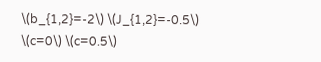\(b_{1,2}=-2\) \(J_{1,2}=-0.5\)
\(c=0\) \(c=0.5\)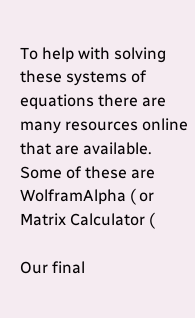To help with solving these systems of equations there are many resources online that are available. Some of these are WolframAlpha ( or Matrix Calculator (

Our final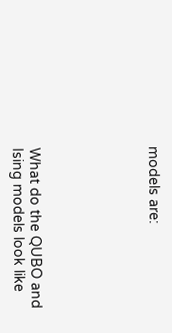models are:






What do the QUBO and Ising models look like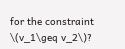for the constraint \(v_1\geq v_2\)?